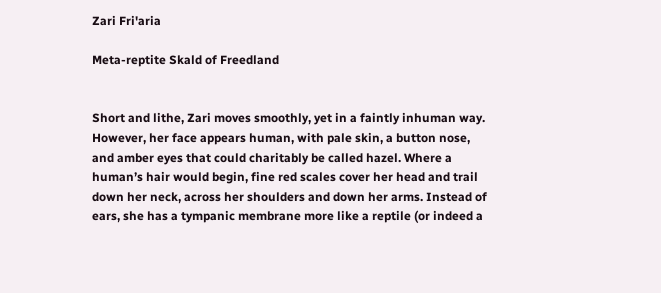Zari Fri'aria

Meta-reptite Skald of Freedland


Short and lithe, Zari moves smoothly, yet in a faintly inhuman way. However, her face appears human, with pale skin, a button nose, and amber eyes that could charitably be called hazel. Where a human’s hair would begin, fine red scales cover her head and trail down her neck, across her shoulders and down her arms. Instead of ears, she has a tympanic membrane more like a reptile (or indeed a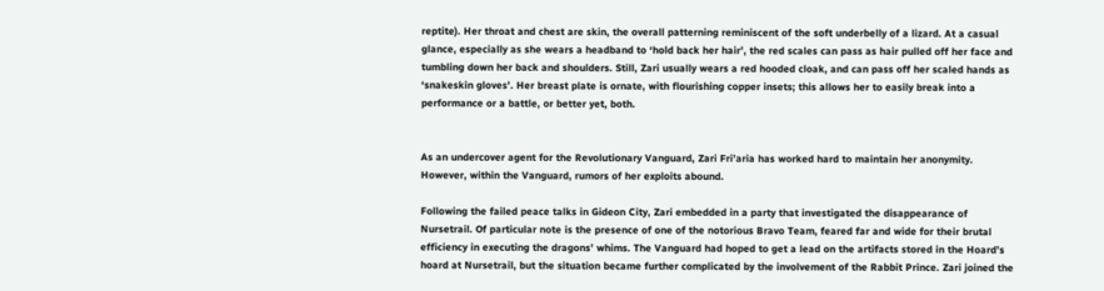reptite). Her throat and chest are skin, the overall patterning reminiscent of the soft underbelly of a lizard. At a casual glance, especially as she wears a headband to ‘hold back her hair’, the red scales can pass as hair pulled off her face and tumbling down her back and shoulders. Still, Zari usually wears a red hooded cloak, and can pass off her scaled hands as ‘snakeskin gloves’. Her breast plate is ornate, with flourishing copper insets; this allows her to easily break into a performance or a battle, or better yet, both.


As an undercover agent for the Revolutionary Vanguard, Zari Fri’aria has worked hard to maintain her anonymity. However, within the Vanguard, rumors of her exploits abound.

Following the failed peace talks in Gideon City, Zari embedded in a party that investigated the disappearance of Nursetrail. Of particular note is the presence of one of the notorious Bravo Team, feared far and wide for their brutal efficiency in executing the dragons’ whims. The Vanguard had hoped to get a lead on the artifacts stored in the Hoard’s hoard at Nursetrail, but the situation became further complicated by the involvement of the Rabbit Prince. Zari joined the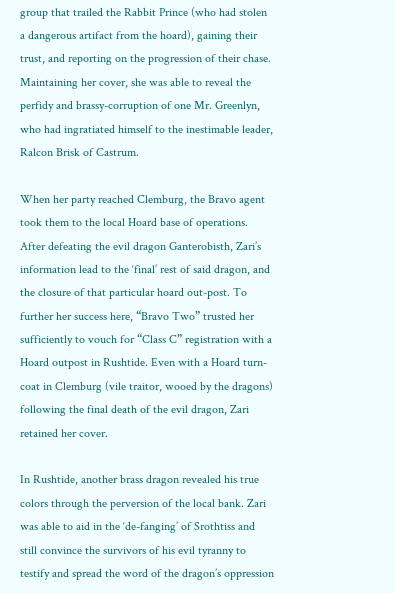group that trailed the Rabbit Prince (who had stolen a dangerous artifact from the hoard), gaining their trust, and reporting on the progression of their chase. Maintaining her cover, she was able to reveal the perfidy and brassy-corruption of one Mr. Greenlyn, who had ingratiated himself to the inestimable leader, Ralcon Brisk of Castrum.

When her party reached Clemburg, the Bravo agent took them to the local Hoard base of operations. After defeating the evil dragon Ganterobisth, Zari’s information lead to the ‘final’ rest of said dragon, and the closure of that particular hoard out-post. To further her success here, “Bravo Two” trusted her sufficiently to vouch for “Class C” registration with a Hoard outpost in Rushtide. Even with a Hoard turn-coat in Clemburg (vile traitor, wooed by the dragons) following the final death of the evil dragon, Zari retained her cover.

In Rushtide, another brass dragon revealed his true colors through the perversion of the local bank. Zari was able to aid in the ‘de-fanging’ of Srothtiss and still convince the survivors of his evil tyranny to testify and spread the word of the dragon’s oppression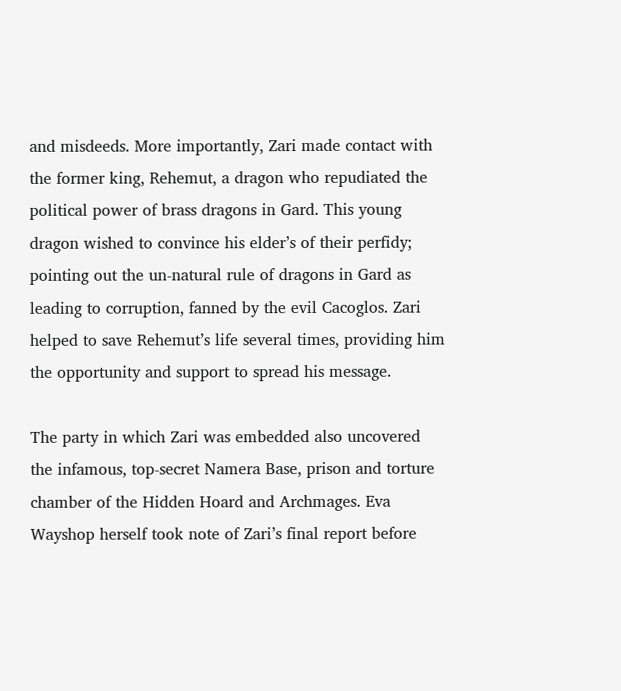and misdeeds. More importantly, Zari made contact with the former king, Rehemut, a dragon who repudiated the political power of brass dragons in Gard. This young dragon wished to convince his elder’s of their perfidy; pointing out the un-natural rule of dragons in Gard as leading to corruption, fanned by the evil Cacoglos. Zari helped to save Rehemut’s life several times, providing him the opportunity and support to spread his message.

The party in which Zari was embedded also uncovered the infamous, top-secret Namera Base, prison and torture chamber of the Hidden Hoard and Archmages. Eva Wayshop herself took note of Zari’s final report before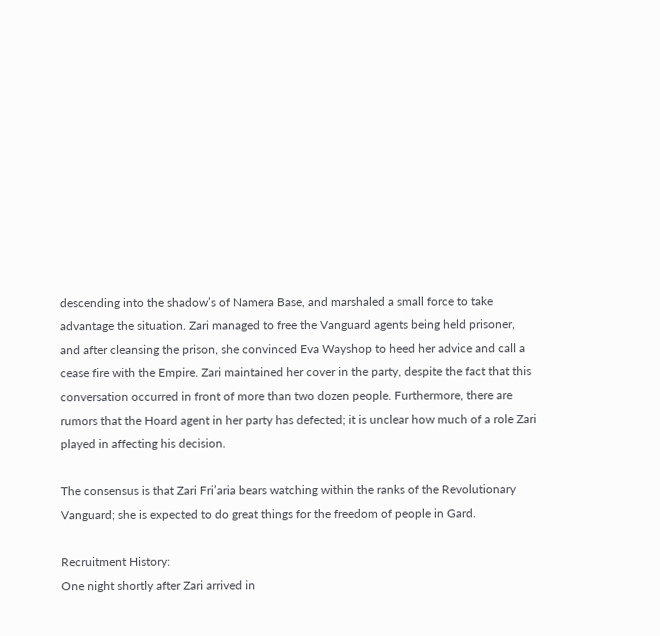descending into the shadow’s of Namera Base, and marshaled a small force to take advantage the situation. Zari managed to free the Vanguard agents being held prisoner, and after cleansing the prison, she convinced Eva Wayshop to heed her advice and call a cease fire with the Empire. Zari maintained her cover in the party, despite the fact that this conversation occurred in front of more than two dozen people. Furthermore, there are rumors that the Hoard agent in her party has defected; it is unclear how much of a role Zari played in affecting his decision.

The consensus is that Zari Fri’aria bears watching within the ranks of the Revolutionary Vanguard; she is expected to do great things for the freedom of people in Gard.

Recruitment History:
One night shortly after Zari arrived in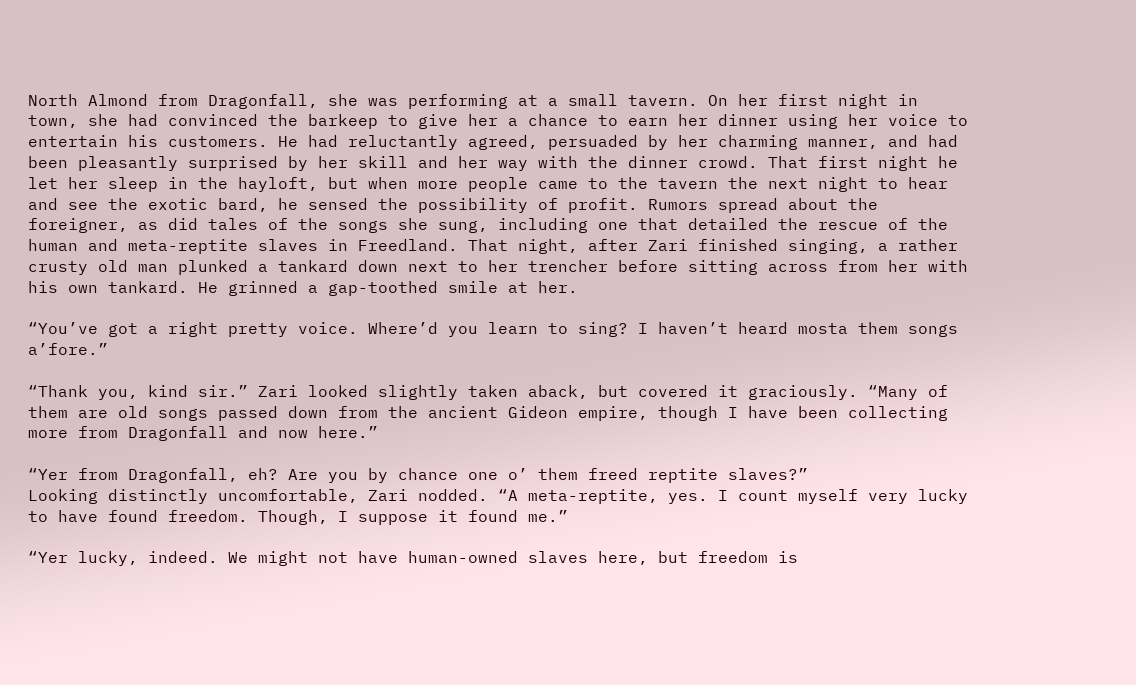North Almond from Dragonfall, she was performing at a small tavern. On her first night in town, she had convinced the barkeep to give her a chance to earn her dinner using her voice to entertain his customers. He had reluctantly agreed, persuaded by her charming manner, and had been pleasantly surprised by her skill and her way with the dinner crowd. That first night he let her sleep in the hayloft, but when more people came to the tavern the next night to hear and see the exotic bard, he sensed the possibility of profit. Rumors spread about the foreigner, as did tales of the songs she sung, including one that detailed the rescue of the human and meta-reptite slaves in Freedland. That night, after Zari finished singing, a rather crusty old man plunked a tankard down next to her trencher before sitting across from her with his own tankard. He grinned a gap-toothed smile at her.

“You’ve got a right pretty voice. Where’d you learn to sing? I haven’t heard mosta them songs a’fore.”

“Thank you, kind sir.” Zari looked slightly taken aback, but covered it graciously. “Many of them are old songs passed down from the ancient Gideon empire, though I have been collecting more from Dragonfall and now here.”

“Yer from Dragonfall, eh? Are you by chance one o’ them freed reptite slaves?”
Looking distinctly uncomfortable, Zari nodded. “A meta-reptite, yes. I count myself very lucky to have found freedom. Though, I suppose it found me.”

“Yer lucky, indeed. We might not have human-owned slaves here, but freedom is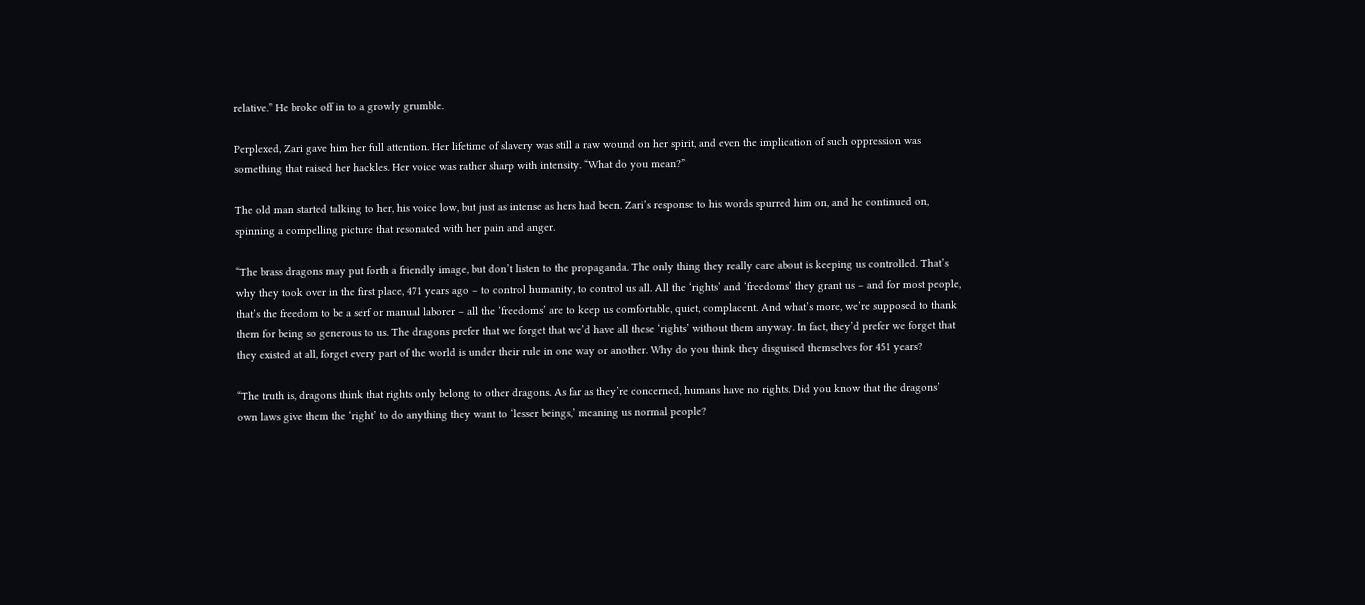relative.” He broke off in to a growly grumble.

Perplexed, Zari gave him her full attention. Her lifetime of slavery was still a raw wound on her spirit, and even the implication of such oppression was something that raised her hackles. Her voice was rather sharp with intensity. “What do you mean?”

The old man started talking to her, his voice low, but just as intense as hers had been. Zari’s response to his words spurred him on, and he continued on, spinning a compelling picture that resonated with her pain and anger.

“The brass dragons may put forth a friendly image, but don’t listen to the propaganda. The only thing they really care about is keeping us controlled. That’s why they took over in the first place, 471 years ago – to control humanity, to control us all. All the ‘rights’ and ‘freedoms’ they grant us – and for most people, that’s the freedom to be a serf or manual laborer – all the ‘freedoms’ are to keep us comfortable, quiet, complacent. And what’s more, we’re supposed to thank them for being so generous to us. The dragons prefer that we forget that we’d have all these ‘rights’ without them anyway. In fact, they’d prefer we forget that they existed at all, forget every part of the world is under their rule in one way or another. Why do you think they disguised themselves for 451 years?

“The truth is, dragons think that rights only belong to other dragons. As far as they’re concerned, humans have no rights. Did you know that the dragons’ own laws give them the ‘right’ to do anything they want to ‘lesser beings,’ meaning us normal people?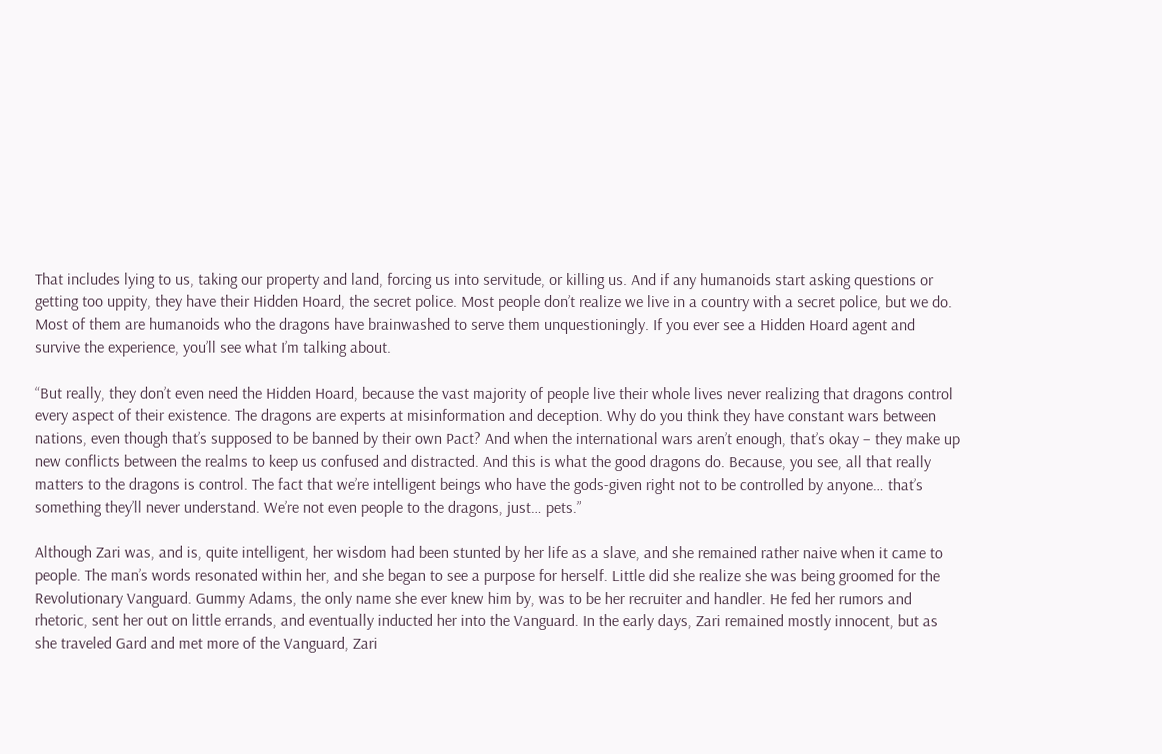That includes lying to us, taking our property and land, forcing us into servitude, or killing us. And if any humanoids start asking questions or getting too uppity, they have their Hidden Hoard, the secret police. Most people don’t realize we live in a country with a secret police, but we do. Most of them are humanoids who the dragons have brainwashed to serve them unquestioningly. If you ever see a Hidden Hoard agent and survive the experience, you’ll see what I’m talking about.

“But really, they don’t even need the Hidden Hoard, because the vast majority of people live their whole lives never realizing that dragons control every aspect of their existence. The dragons are experts at misinformation and deception. Why do you think they have constant wars between nations, even though that’s supposed to be banned by their own Pact? And when the international wars aren’t enough, that’s okay – they make up new conflicts between the realms to keep us confused and distracted. And this is what the good dragons do. Because, you see, all that really matters to the dragons is control. The fact that we’re intelligent beings who have the gods-given right not to be controlled by anyone… that’s something they’ll never understand. We’re not even people to the dragons, just… pets.”

Although Zari was, and is, quite intelligent, her wisdom had been stunted by her life as a slave, and she remained rather naive when it came to people. The man’s words resonated within her, and she began to see a purpose for herself. Little did she realize she was being groomed for the Revolutionary Vanguard. Gummy Adams, the only name she ever knew him by, was to be her recruiter and handler. He fed her rumors and rhetoric, sent her out on little errands, and eventually inducted her into the Vanguard. In the early days, Zari remained mostly innocent, but as she traveled Gard and met more of the Vanguard, Zari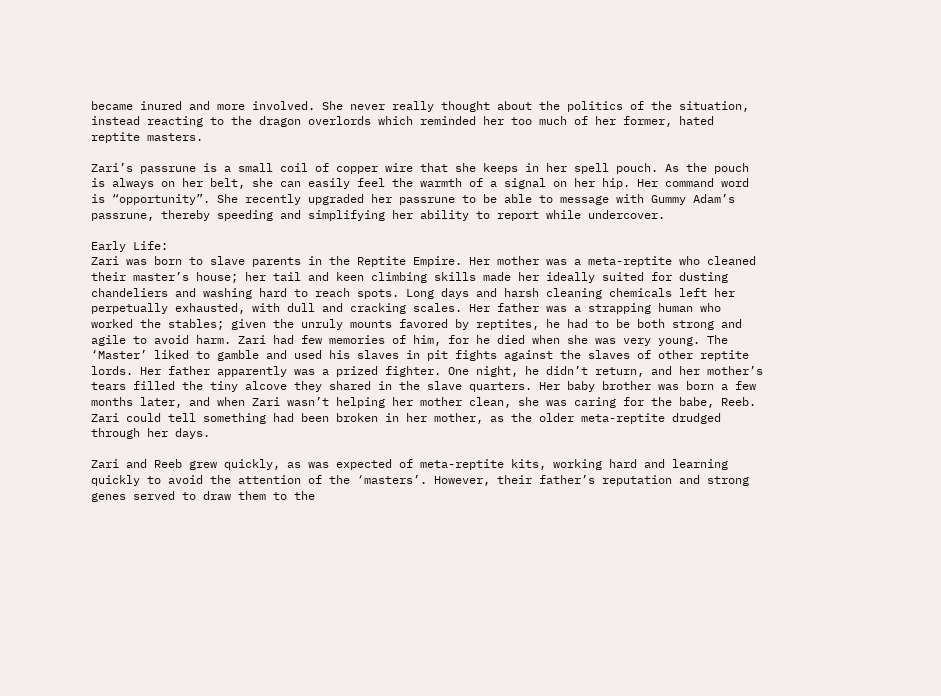became inured and more involved. She never really thought about the politics of the situation, instead reacting to the dragon overlords which reminded her too much of her former, hated reptite masters.

Zari’s passrune is a small coil of copper wire that she keeps in her spell pouch. As the pouch is always on her belt, she can easily feel the warmth of a signal on her hip. Her command word is “opportunity”. She recently upgraded her passrune to be able to message with Gummy Adam’s passrune, thereby speeding and simplifying her ability to report while undercover.

Early Life:
Zari was born to slave parents in the Reptite Empire. Her mother was a meta-reptite who cleaned their master’s house; her tail and keen climbing skills made her ideally suited for dusting chandeliers and washing hard to reach spots. Long days and harsh cleaning chemicals left her perpetually exhausted, with dull and cracking scales. Her father was a strapping human who worked the stables; given the unruly mounts favored by reptites, he had to be both strong and agile to avoid harm. Zari had few memories of him, for he died when she was very young. The ‘Master’ liked to gamble and used his slaves in pit fights against the slaves of other reptite lords. Her father apparently was a prized fighter. One night, he didn’t return, and her mother’s tears filled the tiny alcove they shared in the slave quarters. Her baby brother was born a few months later, and when Zari wasn’t helping her mother clean, she was caring for the babe, Reeb. Zari could tell something had been broken in her mother, as the older meta-reptite drudged through her days.

Zari and Reeb grew quickly, as was expected of meta-reptite kits, working hard and learning quickly to avoid the attention of the ‘masters’. However, their father’s reputation and strong genes served to draw them to the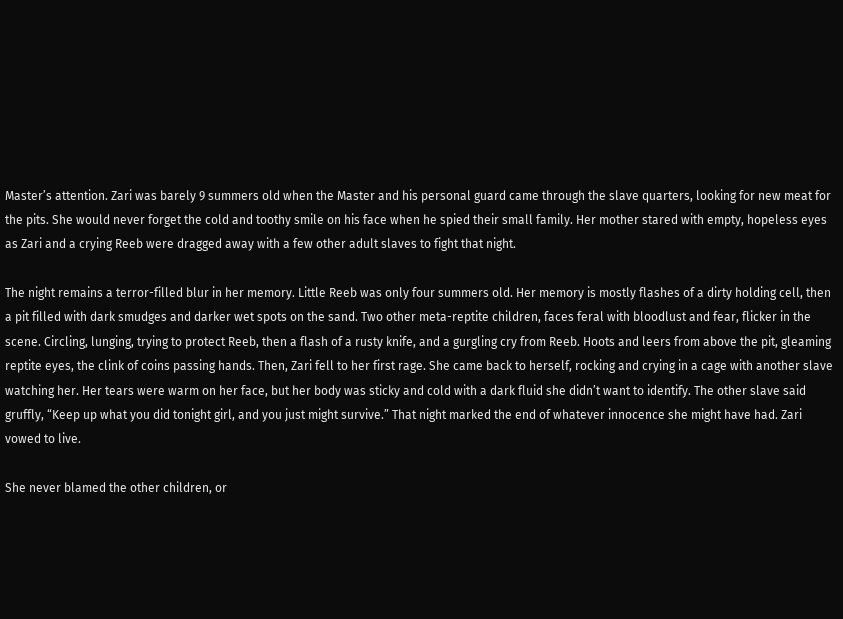Master’s attention. Zari was barely 9 summers old when the Master and his personal guard came through the slave quarters, looking for new meat for the pits. She would never forget the cold and toothy smile on his face when he spied their small family. Her mother stared with empty, hopeless eyes as Zari and a crying Reeb were dragged away with a few other adult slaves to fight that night.

The night remains a terror-filled blur in her memory. Little Reeb was only four summers old. Her memory is mostly flashes of a dirty holding cell, then a pit filled with dark smudges and darker wet spots on the sand. Two other meta-reptite children, faces feral with bloodlust and fear, flicker in the scene. Circling, lunging, trying to protect Reeb, then a flash of a rusty knife, and a gurgling cry from Reeb. Hoots and leers from above the pit, gleaming reptite eyes, the clink of coins passing hands. Then, Zari fell to her first rage. She came back to herself, rocking and crying in a cage with another slave watching her. Her tears were warm on her face, but her body was sticky and cold with a dark fluid she didn’t want to identify. The other slave said gruffly, “Keep up what you did tonight girl, and you just might survive.” That night marked the end of whatever innocence she might have had. Zari vowed to live.

She never blamed the other children, or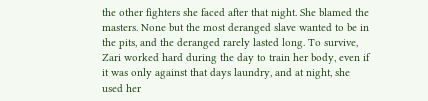the other fighters she faced after that night. She blamed the masters. None but the most deranged slave wanted to be in the pits, and the deranged rarely lasted long. To survive, Zari worked hard during the day to train her body, even if it was only against that days laundry, and at night, she used her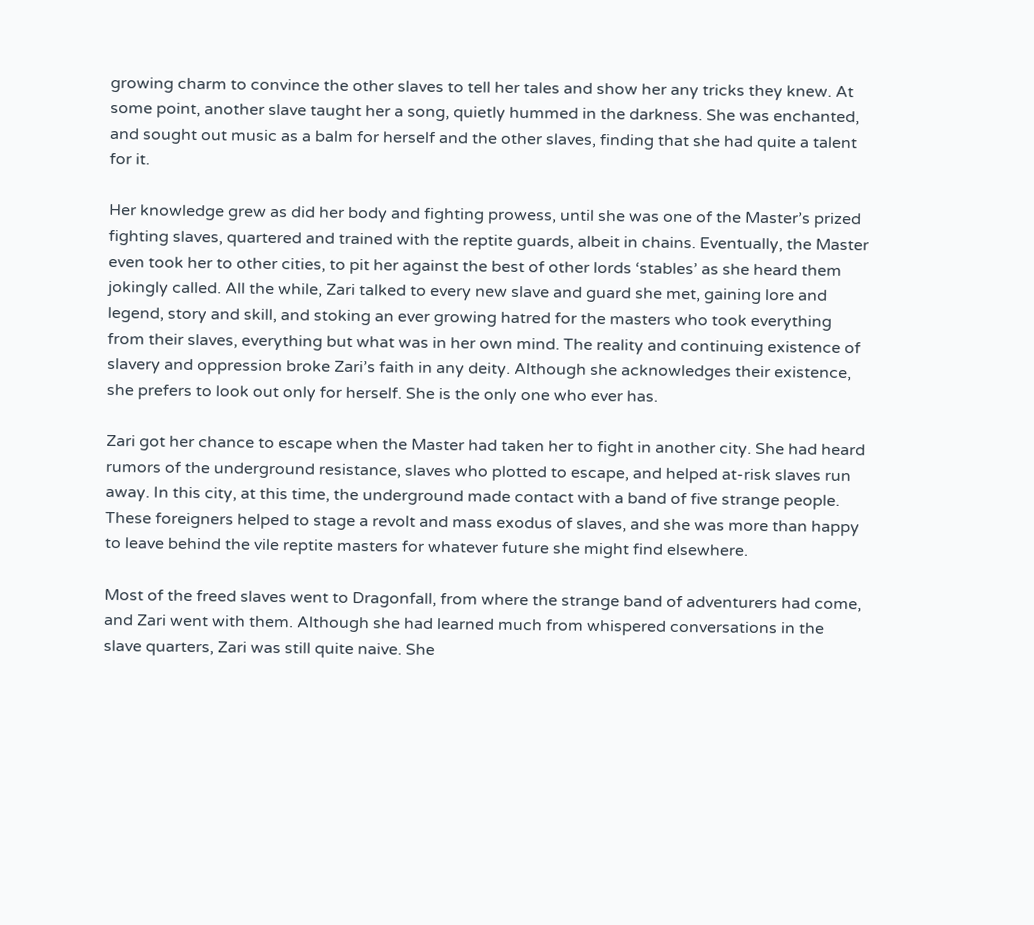growing charm to convince the other slaves to tell her tales and show her any tricks they knew. At some point, another slave taught her a song, quietly hummed in the darkness. She was enchanted, and sought out music as a balm for herself and the other slaves, finding that she had quite a talent for it.

Her knowledge grew as did her body and fighting prowess, until she was one of the Master’s prized fighting slaves, quartered and trained with the reptite guards, albeit in chains. Eventually, the Master even took her to other cities, to pit her against the best of other lords ‘stables’ as she heard them jokingly called. All the while, Zari talked to every new slave and guard she met, gaining lore and legend, story and skill, and stoking an ever growing hatred for the masters who took everything from their slaves, everything but what was in her own mind. The reality and continuing existence of slavery and oppression broke Zari’s faith in any deity. Although she acknowledges their existence, she prefers to look out only for herself. She is the only one who ever has.

Zari got her chance to escape when the Master had taken her to fight in another city. She had heard rumors of the underground resistance, slaves who plotted to escape, and helped at-risk slaves run away. In this city, at this time, the underground made contact with a band of five strange people. These foreigners helped to stage a revolt and mass exodus of slaves, and she was more than happy to leave behind the vile reptite masters for whatever future she might find elsewhere.

Most of the freed slaves went to Dragonfall, from where the strange band of adventurers had come, and Zari went with them. Although she had learned much from whispered conversations in the slave quarters, Zari was still quite naive. She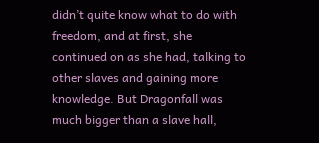didn’t quite know what to do with freedom, and at first, she continued on as she had, talking to other slaves and gaining more knowledge. But Dragonfall was much bigger than a slave hall,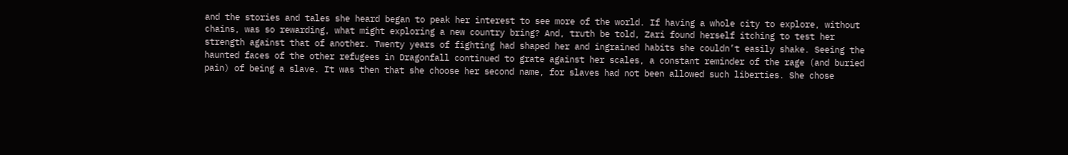and the stories and tales she heard began to peak her interest to see more of the world. If having a whole city to explore, without chains, was so rewarding, what might exploring a new country bring? And, truth be told, Zari found herself itching to test her strength against that of another. Twenty years of fighting had shaped her and ingrained habits she couldn’t easily shake. Seeing the haunted faces of the other refugees in Dragonfall continued to grate against her scales, a constant reminder of the rage (and buried pain) of being a slave. It was then that she choose her second name, for slaves had not been allowed such liberties. She chose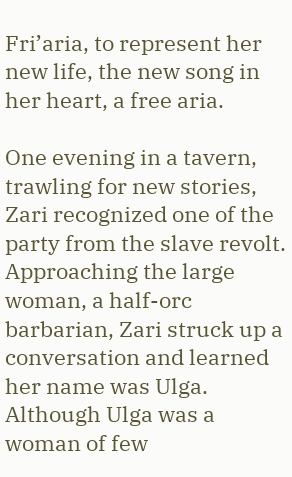Fri’aria, to represent her new life, the new song in her heart, a free aria.

One evening in a tavern, trawling for new stories, Zari recognized one of the party from the slave revolt. Approaching the large woman, a half-orc barbarian, Zari struck up a conversation and learned her name was Ulga. Although Ulga was a woman of few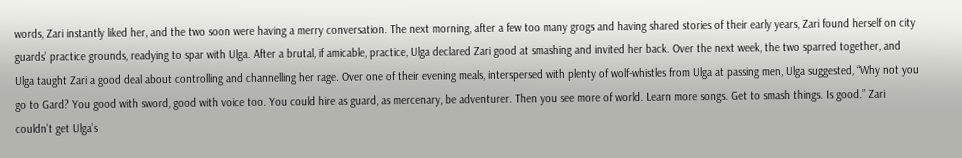words, Zari instantly liked her, and the two soon were having a merry conversation. The next morning, after a few too many grogs and having shared stories of their early years, Zari found herself on city guards’ practice grounds, readying to spar with Ulga. After a brutal, if amicable, practice, Ulga declared Zari good at smashing and invited her back. Over the next week, the two sparred together, and Ulga taught Zari a good deal about controlling and channelling her rage. Over one of their evening meals, interspersed with plenty of wolf-whistles from Ulga at passing men, Ulga suggested, “Why not you go to Gard? You good with sword, good with voice too. You could hire as guard, as mercenary, be adventurer. Then you see more of world. Learn more songs. Get to smash things. Is good.” Zari couldn’t get Ulga’s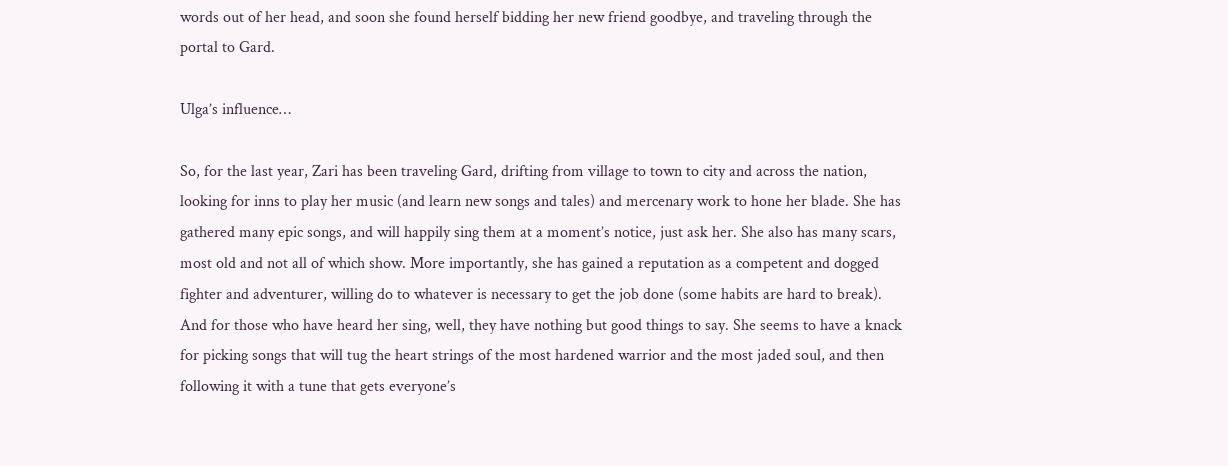words out of her head, and soon she found herself bidding her new friend goodbye, and traveling through the portal to Gard.

Ulga’s influence…

So, for the last year, Zari has been traveling Gard, drifting from village to town to city and across the nation, looking for inns to play her music (and learn new songs and tales) and mercenary work to hone her blade. She has gathered many epic songs, and will happily sing them at a moment’s notice, just ask her. She also has many scars, most old and not all of which show. More importantly, she has gained a reputation as a competent and dogged fighter and adventurer, willing do to whatever is necessary to get the job done (some habits are hard to break). And for those who have heard her sing, well, they have nothing but good things to say. She seems to have a knack for picking songs that will tug the heart strings of the most hardened warrior and the most jaded soul, and then following it with a tune that gets everyone’s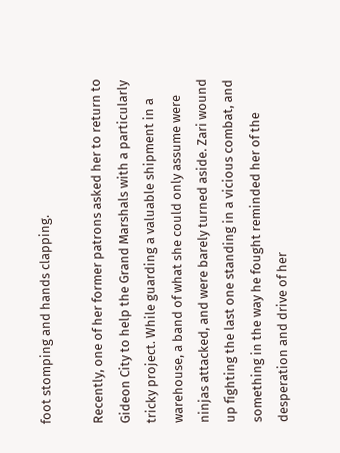foot stomping and hands clapping.

Recently, one of her former patrons asked her to return to Gideon City to help the Grand Marshals with a particularly tricky project. While guarding a valuable shipment in a warehouse, a band of what she could only assume were ninjas attacked, and were barely turned aside. Zari wound up fighting the last one standing in a vicious combat, and something in the way he fought reminded her of the desperation and drive of her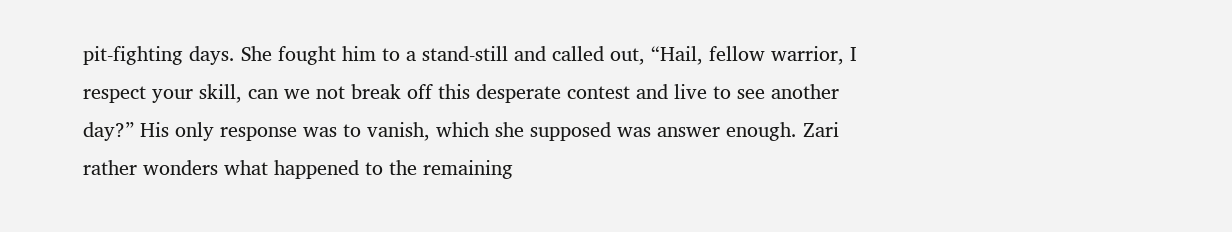pit-fighting days. She fought him to a stand-still and called out, “Hail, fellow warrior, I respect your skill, can we not break off this desperate contest and live to see another day?” His only response was to vanish, which she supposed was answer enough. Zari rather wonders what happened to the remaining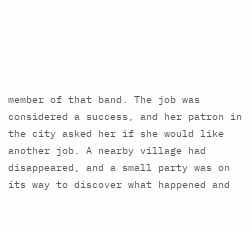member of that band. The job was considered a success, and her patron in the city asked her if she would like another job. A nearby village had disappeared, and a small party was on its way to discover what happened and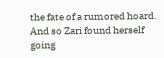the fate of a rumored hoard. And so Zari found herself going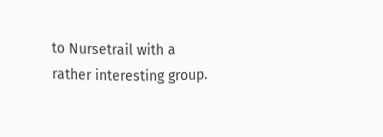to Nursetrail with a rather interesting group.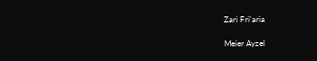Zari Fri'aria

Meier Ayzel